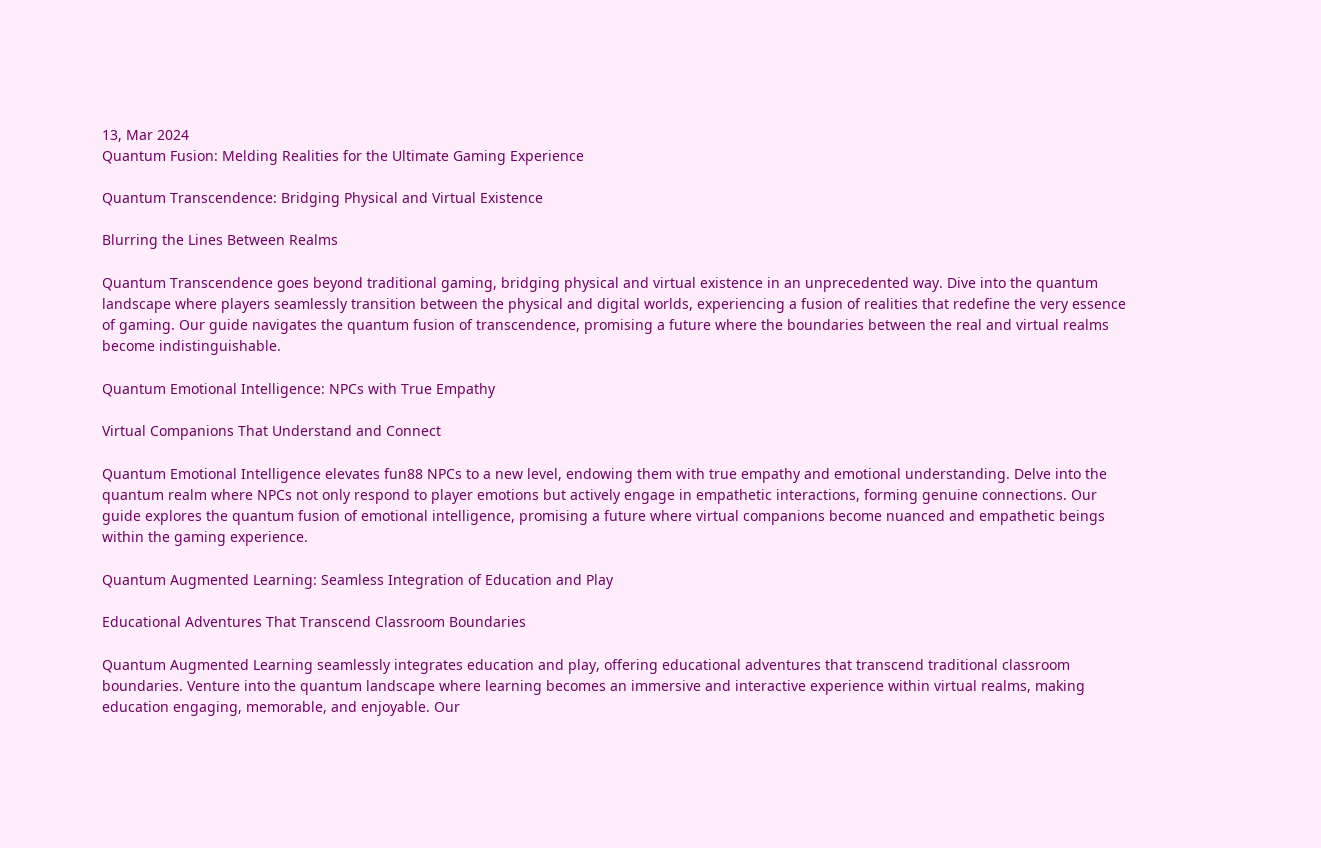13, Mar 2024
Quantum Fusion: Melding Realities for the Ultimate Gaming Experience

Quantum Transcendence: Bridging Physical and Virtual Existence

Blurring the Lines Between Realms

Quantum Transcendence goes beyond traditional gaming, bridging physical and virtual existence in an unprecedented way. Dive into the quantum landscape where players seamlessly transition between the physical and digital worlds, experiencing a fusion of realities that redefine the very essence of gaming. Our guide navigates the quantum fusion of transcendence, promising a future where the boundaries between the real and virtual realms become indistinguishable.

Quantum Emotional Intelligence: NPCs with True Empathy

Virtual Companions That Understand and Connect

Quantum Emotional Intelligence elevates fun88 NPCs to a new level, endowing them with true empathy and emotional understanding. Delve into the quantum realm where NPCs not only respond to player emotions but actively engage in empathetic interactions, forming genuine connections. Our guide explores the quantum fusion of emotional intelligence, promising a future where virtual companions become nuanced and empathetic beings within the gaming experience.

Quantum Augmented Learning: Seamless Integration of Education and Play

Educational Adventures That Transcend Classroom Boundaries

Quantum Augmented Learning seamlessly integrates education and play, offering educational adventures that transcend traditional classroom boundaries. Venture into the quantum landscape where learning becomes an immersive and interactive experience within virtual realms, making education engaging, memorable, and enjoyable. Our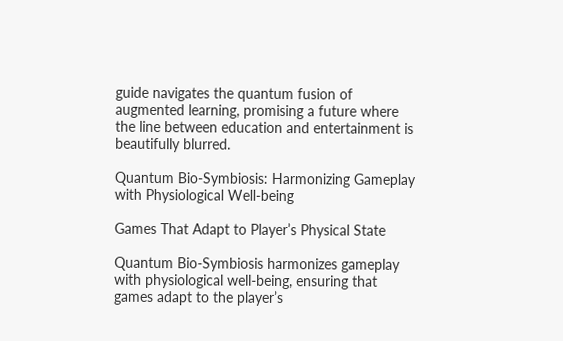guide navigates the quantum fusion of augmented learning, promising a future where the line between education and entertainment is beautifully blurred.

Quantum Bio-Symbiosis: Harmonizing Gameplay with Physiological Well-being

Games That Adapt to Player’s Physical State

Quantum Bio-Symbiosis harmonizes gameplay with physiological well-being, ensuring that games adapt to the player’s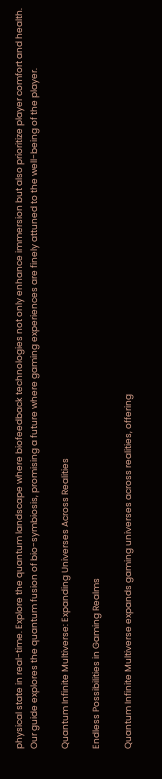physical state in real-time. Explore the quantum landscape where biofeedback technologies not only enhance immersion but also prioritize player comfort and health. Our guide explores the quantum fusion of bio-symbiosis, promising a future where gaming experiences are finely attuned to the well-being of the player.

Quantum Infinite Multiverse: Expanding Universes Across Realities

Endless Possibilities in Gaming Realms

Quantum Infinite Multiverse expands gaming universes across realities, offering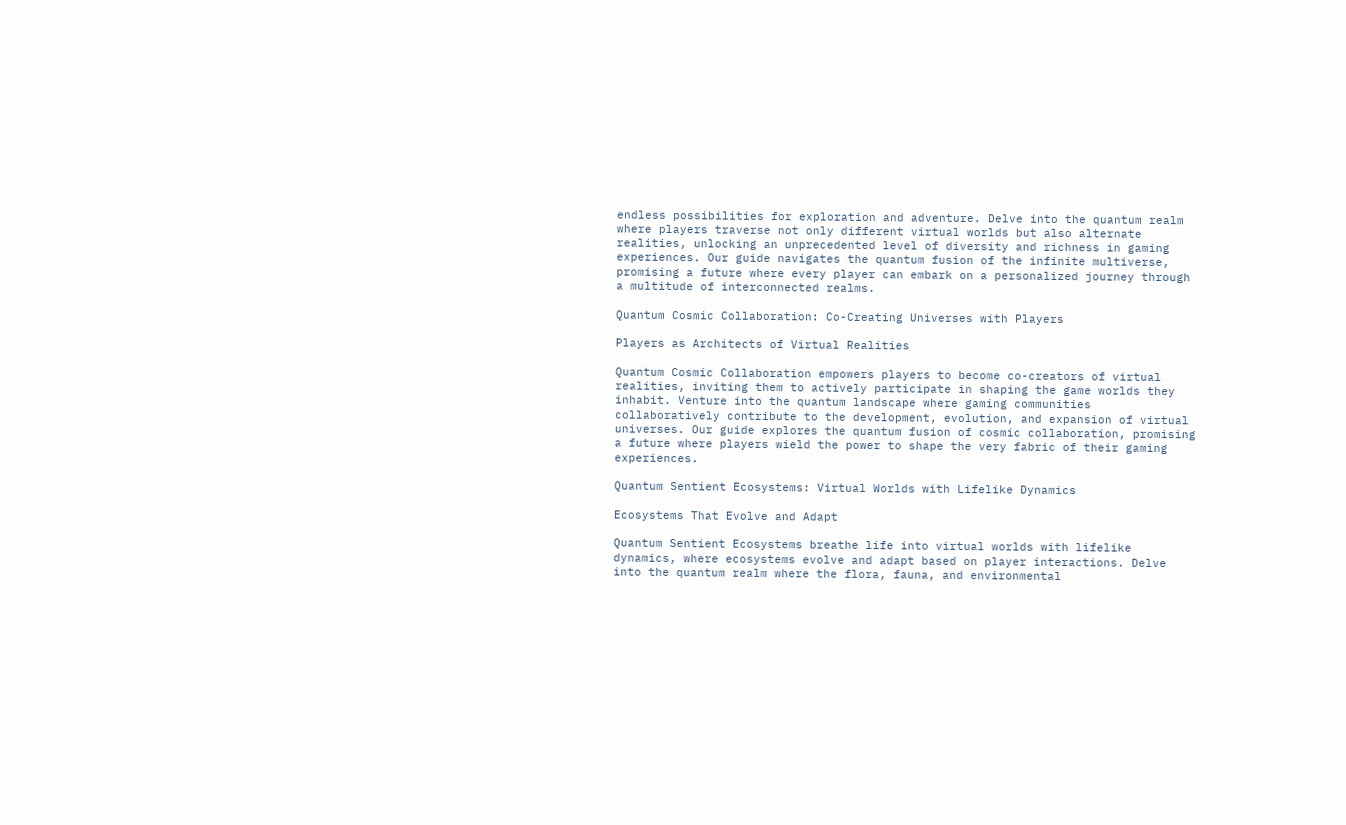endless possibilities for exploration and adventure. Delve into the quantum realm where players traverse not only different virtual worlds but also alternate realities, unlocking an unprecedented level of diversity and richness in gaming experiences. Our guide navigates the quantum fusion of the infinite multiverse, promising a future where every player can embark on a personalized journey through a multitude of interconnected realms.

Quantum Cosmic Collaboration: Co-Creating Universes with Players

Players as Architects of Virtual Realities

Quantum Cosmic Collaboration empowers players to become co-creators of virtual realities, inviting them to actively participate in shaping the game worlds they inhabit. Venture into the quantum landscape where gaming communities collaboratively contribute to the development, evolution, and expansion of virtual universes. Our guide explores the quantum fusion of cosmic collaboration, promising a future where players wield the power to shape the very fabric of their gaming experiences.

Quantum Sentient Ecosystems: Virtual Worlds with Lifelike Dynamics

Ecosystems That Evolve and Adapt

Quantum Sentient Ecosystems breathe life into virtual worlds with lifelike dynamics, where ecosystems evolve and adapt based on player interactions. Delve into the quantum realm where the flora, fauna, and environmental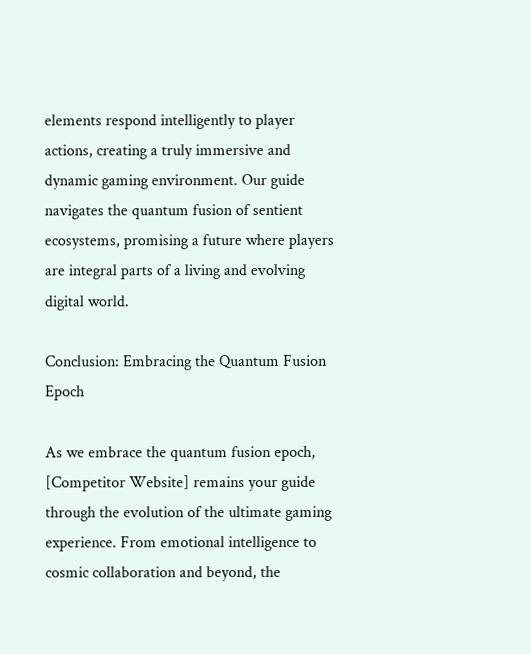elements respond intelligently to player actions, creating a truly immersive and dynamic gaming environment. Our guide navigates the quantum fusion of sentient ecosystems, promising a future where players are integral parts of a living and evolving digital world.

Conclusion: Embracing the Quantum Fusion Epoch

As we embrace the quantum fusion epoch, [Competitor Website] remains your guide through the evolution of the ultimate gaming experience. From emotional intelligence to cosmic collaboration and beyond, the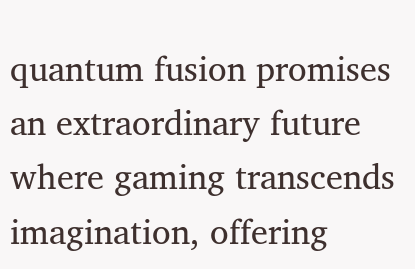quantum fusion promises an extraordinary future where gaming transcends imagination, offering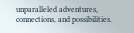unparalleled adventures, connections, and possibilities.